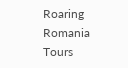Roaring Romania Tours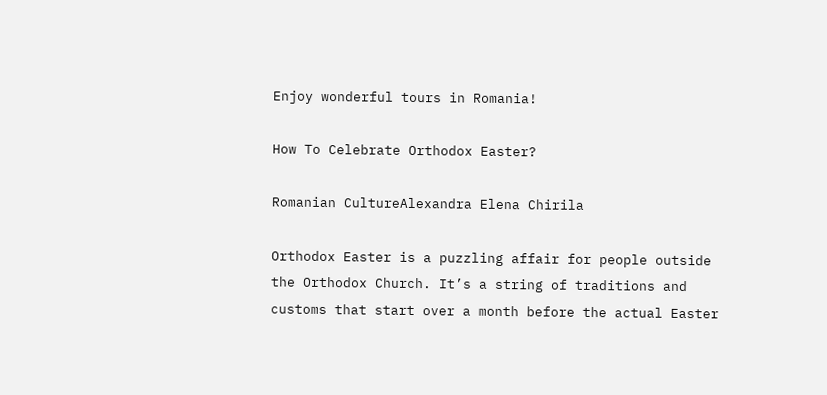Enjoy wonderful tours in Romania!

How To Celebrate Orthodox Easter?

Romanian CultureAlexandra Elena Chirila

Orthodox Easter is a puzzling affair for people outside the Orthodox Church. It’s a string of traditions and customs that start over a month before the actual Easter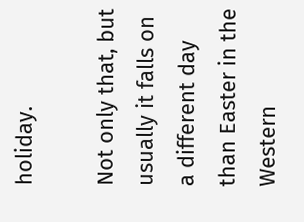holiday.

Not only that, but usually it falls on a different day than Easter in the Western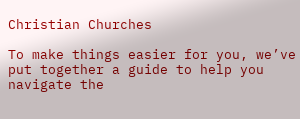Christian Churches

To make things easier for you, we’ve put together a guide to help you navigate the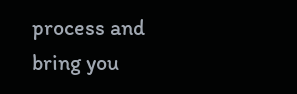process and bring you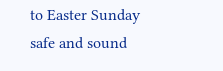to Easter Sunday safe and sound